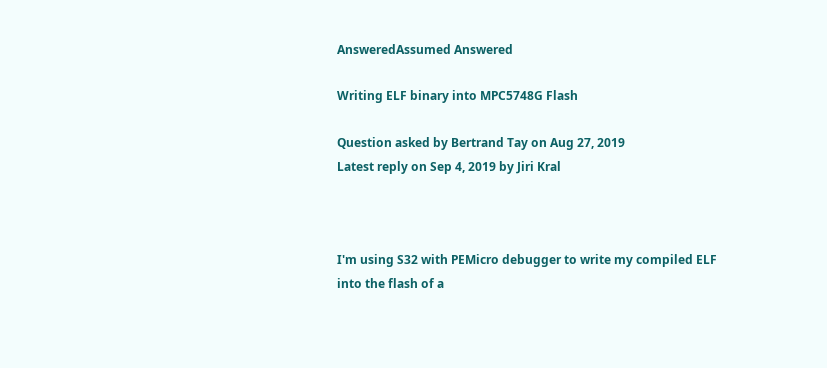AnsweredAssumed Answered

Writing ELF binary into MPC5748G Flash

Question asked by Bertrand Tay on Aug 27, 2019
Latest reply on Sep 4, 2019 by Jiri Kral



I'm using S32 with PEMicro debugger to write my compiled ELF into the flash of a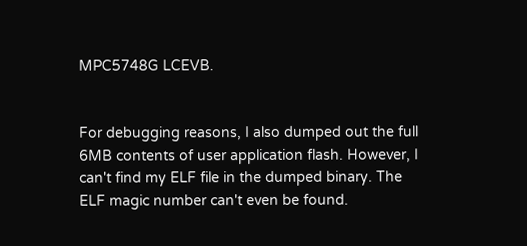MPC5748G LCEVB.


For debugging reasons, I also dumped out the full 6MB contents of user application flash. However, I can't find my ELF file in the dumped binary. The ELF magic number can't even be found.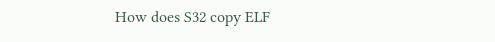How does S32 copy ELF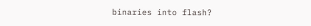binaries into flash?